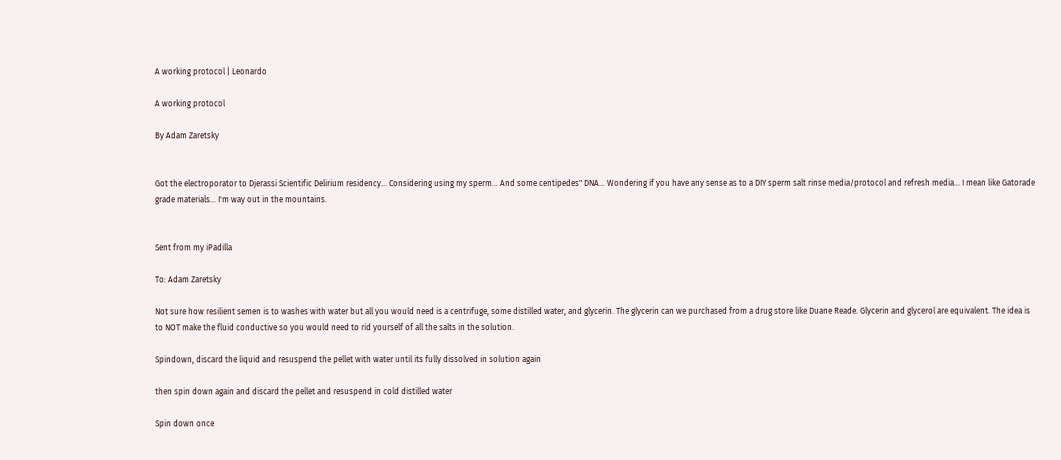A working protocol | Leonardo

A working protocol

By Adam Zaretsky


Got the electroporator to Djerassi Scientific Delirium residency... Considering using my sperm... And some centipedes" DNA... Wondering if you have any sense as to a DIY sperm salt rinse media/protocol and refresh media... I mean like Gatorade grade materials... I'm way out in the mountains.


Sent from my iPadilla

To: Adam Zaretsky

Not sure how resilient semen is to washes with water but all you would need is a centrifuge, some distilled water, and glycerin. The glycerin can we purchased from a drug store like Duane Reade. Glycerin and glycerol are equivalent. The idea is to NOT make the fluid conductive so you would need to rid yourself of all the salts in the solution.

Spindown, discard the liquid and resuspend the pellet with water until its fully dissolved in solution again

then spin down again and discard the pellet and resuspend in cold distilled water

Spin down once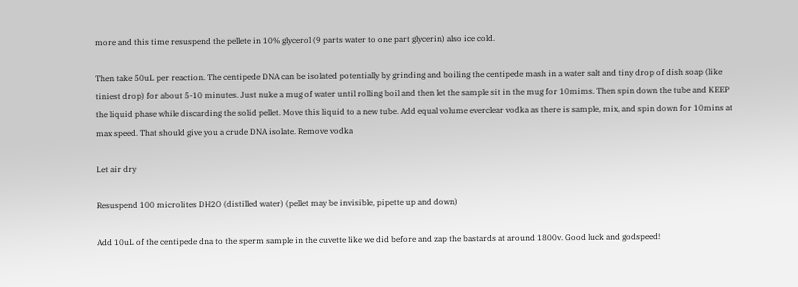more and this time resuspend the pellete in 10% glycerol (9 parts water to one part glycerin) also ice cold.

Then take 50uL per reaction. The centipede DNA can be isolated potentially by grinding and boiling the centipede mash in a water salt and tiny drop of dish soap (like tiniest drop) for about 5-10 minutes. Just nuke a mug of water until rolling boil and then let the sample sit in the mug for 10mims. Then spin down the tube and KEEP the liquid phase while discarding the solid pellet. Move this liquid to a new tube. Add equal volume everclear vodka as there is sample, mix, and spin down for 10mins at max speed. That should give you a crude DNA isolate. Remove vodka

Let air dry

Resuspend 100 microlites DH2O (distilled water) (pellet may be invisible, pipette up and down)

Add 10uL of the centipede dna to the sperm sample in the cuvette like we did before and zap the bastards at around 1800v. Good luck and godspeed!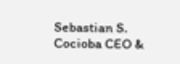Sebastian S. Cocioba CEO &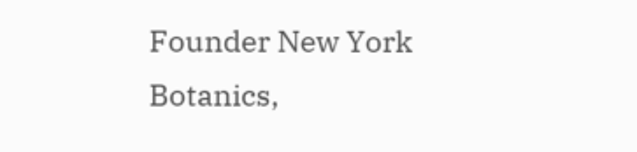Founder New York Botanics,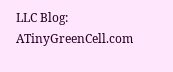LLC Blog: ATinyGreenCell.com